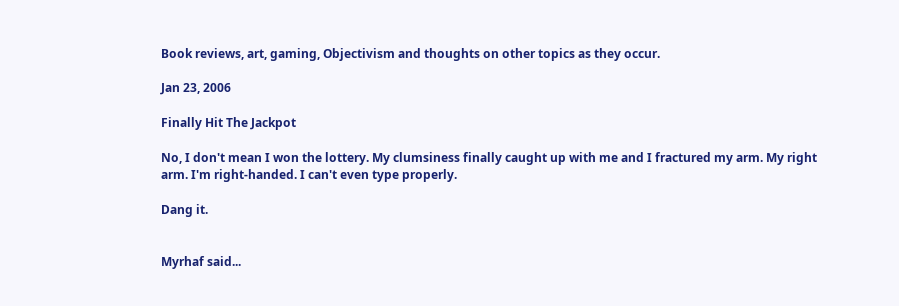Book reviews, art, gaming, Objectivism and thoughts on other topics as they occur.

Jan 23, 2006

Finally Hit The Jackpot

No, I don't mean I won the lottery. My clumsiness finally caught up with me and I fractured my arm. My right arm. I'm right-handed. I can't even type properly.

Dang it.


Myrhaf said...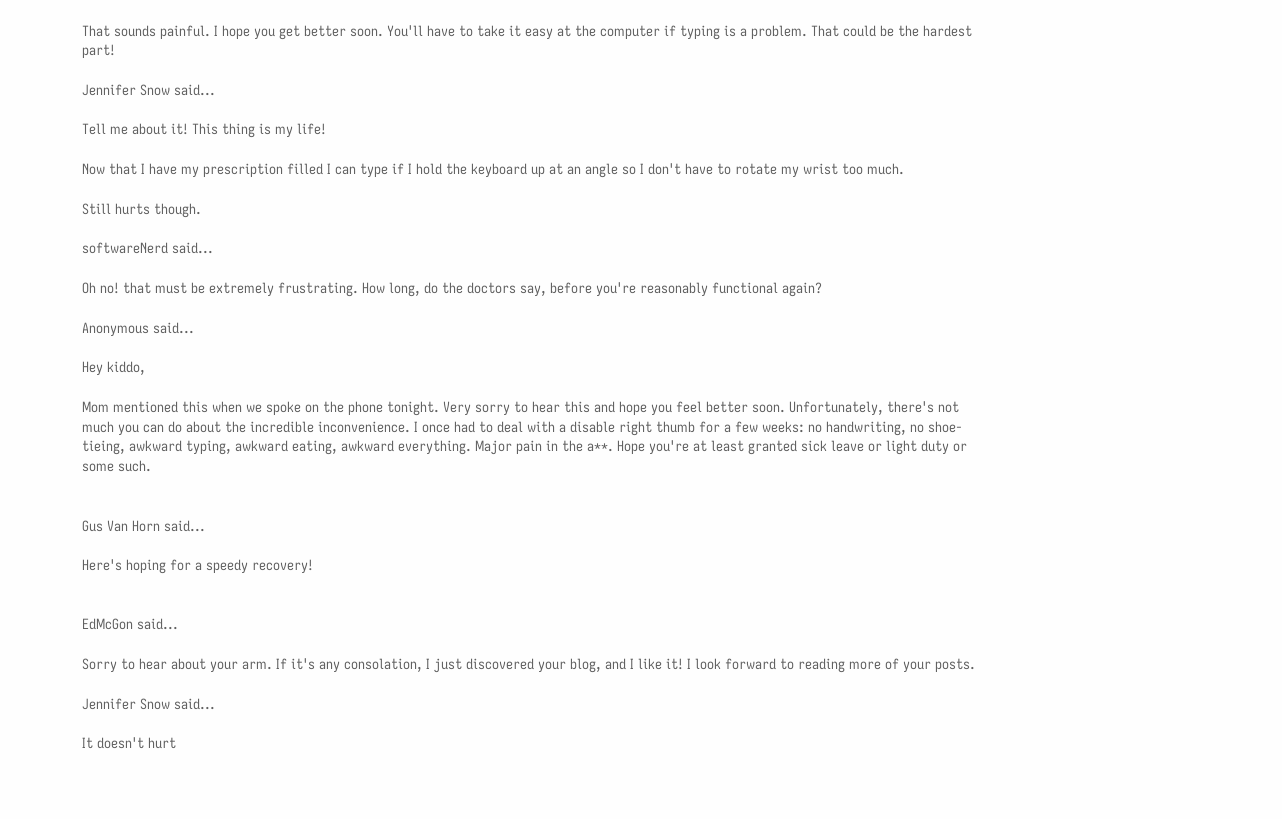That sounds painful. I hope you get better soon. You'll have to take it easy at the computer if typing is a problem. That could be the hardest part!

Jennifer Snow said...

Tell me about it! This thing is my life!

Now that I have my prescription filled I can type if I hold the keyboard up at an angle so I don't have to rotate my wrist too much.

Still hurts though.

softwareNerd said...

Oh no! that must be extremely frustrating. How long, do the doctors say, before you're reasonably functional again?

Anonymous said...

Hey kiddo,

Mom mentioned this when we spoke on the phone tonight. Very sorry to hear this and hope you feel better soon. Unfortunately, there's not much you can do about the incredible inconvenience. I once had to deal with a disable right thumb for a few weeks: no handwriting, no shoe-tieing, awkward typing, awkward eating, awkward everything. Major pain in the a**. Hope you're at least granted sick leave or light duty or some such.


Gus Van Horn said...

Here's hoping for a speedy recovery!


EdMcGon said...

Sorry to hear about your arm. If it's any consolation, I just discovered your blog, and I like it! I look forward to reading more of your posts.

Jennifer Snow said...

It doesn't hurt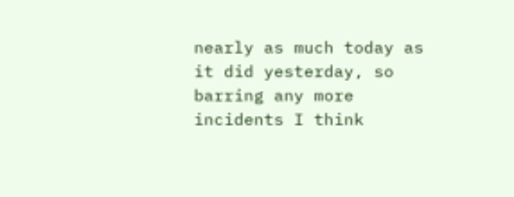nearly as much today as it did yesterday, so barring any more incidents I think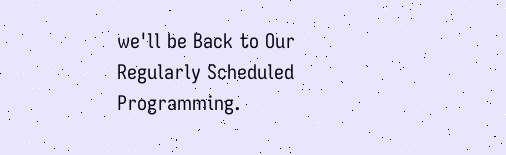we'll be Back to Our Regularly Scheduled Programming.